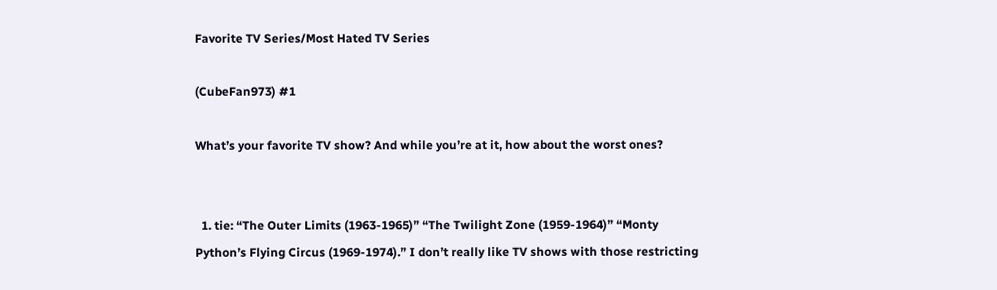Favorite TV Series/Most Hated TV Series

(CubeFan973) #1

What’s your favorite TV show? And while you’re at it, how about the worst ones?


  1. tie: “The Outer Limits (1963-1965)” “The Twilight Zone (1959-1964)” “Monty Python’s Flying Circus (1969-1974).” I don’t really like TV shows with those restricting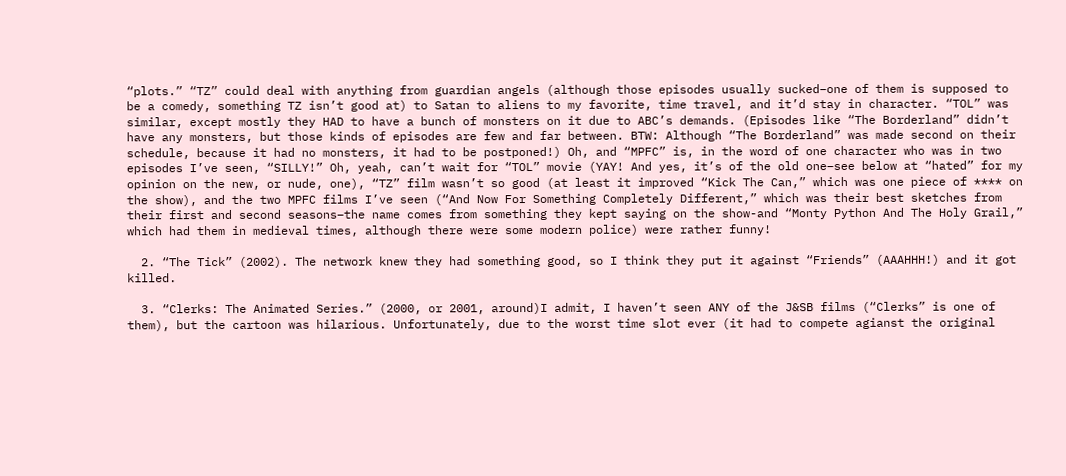“plots.” “TZ” could deal with anything from guardian angels (although those episodes usually sucked–one of them is supposed to be a comedy, something TZ isn’t good at) to Satan to aliens to my favorite, time travel, and it’d stay in character. “TOL” was similar, except mostly they HAD to have a bunch of monsters on it due to ABC’s demands. (Episodes like “The Borderland” didn’t have any monsters, but those kinds of episodes are few and far between. BTW: Although “The Borderland” was made second on their schedule, because it had no monsters, it had to be postponed!) Oh, and “MPFC” is, in the word of one character who was in two episodes I’ve seen, “SILLY!” Oh, yeah, can’t wait for “TOL” movie (YAY! And yes, it’s of the old one–see below at “hated” for my opinion on the new, or nude, one), “TZ” film wasn’t so good (at least it improved “Kick The Can,” which was one piece of **** on the show), and the two MPFC films I’ve seen (“And Now For Something Completely Different,” which was their best sketches from their first and second seasons–the name comes from something they kept saying on the show-and “Monty Python And The Holy Grail,” which had them in medieval times, although there were some modern police) were rather funny!

  2. “The Tick” (2002). The network knew they had something good, so I think they put it against “Friends” (AAAHHH!) and it got killed.

  3. “Clerks: The Animated Series.” (2000, or 2001, around)I admit, I haven’t seen ANY of the J&SB films (“Clerks” is one of them), but the cartoon was hilarious. Unfortunately, due to the worst time slot ever (it had to compete agianst the original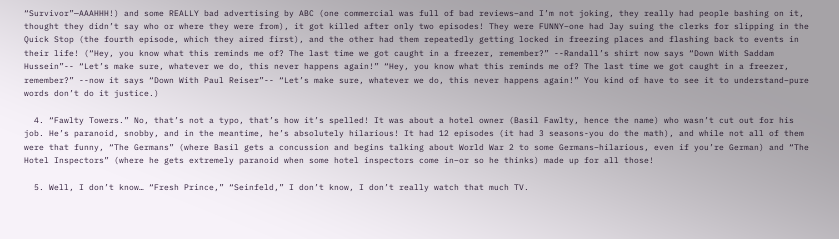“Survivor”—AAAHHH!) and some REALLY bad advertising by ABC (one commercial was full of bad reviews–and I’m not joking, they really had people bashing on it, thought they didn’t say who or where they were from), it got killed after only two episodes! They were FUNNY–one had Jay suing the clerks for slipping in the Quick Stop (the fourth episode, which they aired first), and the other had them repeatedly getting locked in freezing places and flashing back to events in their life! (“Hey, you know what this reminds me of? The last time we got caught in a freezer, remember?” --Randall’s shirt now says “Down With Saddam Hussein”-- “Let’s make sure, whatever we do, this never happens again!” “Hey, you know what this reminds me of? The last time we got caught in a freezer, remember?” --now it says “Down With Paul Reiser”-- “Let’s make sure, whatever we do, this never happens again!” You kind of have to see it to understand–pure words don’t do it justice.)

  4. “Fawlty Towers.” No, that’s not a typo, that’s how it’s spelled! It was about a hotel owner (Basil Fawlty, hence the name) who wasn’t cut out for his job. He’s paranoid, snobby, and in the meantime, he’s absolutely hilarious! It had 12 episodes (it had 3 seasons-you do the math), and while not all of them were that funny, “The Germans” (where Basil gets a concussion and begins talking about World War 2 to some Germans–hilarious, even if you’re German) and “The Hotel Inspectors” (where he gets extremely paranoid when some hotel inspectors come in–or so he thinks) made up for all those!

  5. Well, I don’t know… “Fresh Prince,” “Seinfeld,” I don’t know, I don’t really watch that much TV.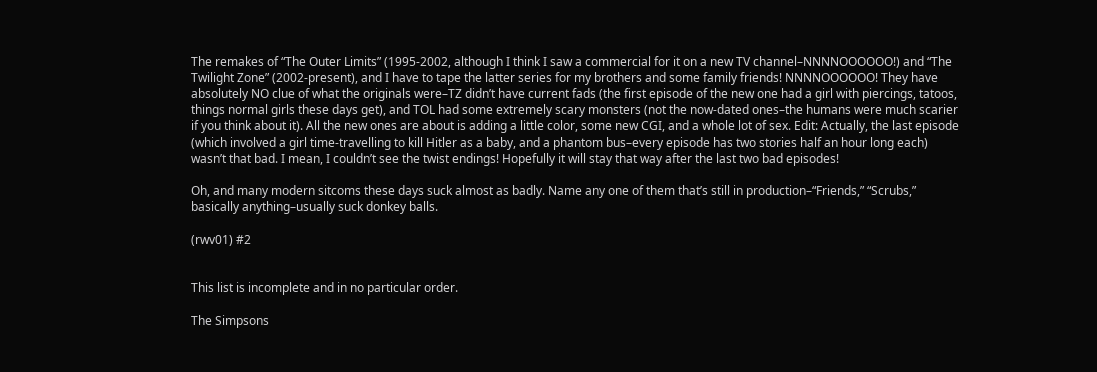The remakes of “The Outer Limits” (1995-2002, although I think I saw a commercial for it on a new TV channel–NNNNOOOOOO!) and “The Twilight Zone” (2002-present), and I have to tape the latter series for my brothers and some family friends! NNNNOOOOOO! They have absolutely NO clue of what the originals were–TZ didn’t have current fads (the first episode of the new one had a girl with piercings, tatoos, things normal girls these days get), and TOL had some extremely scary monsters (not the now-dated ones–the humans were much scarier if you think about it). All the new ones are about is adding a little color, some new CGI, and a whole lot of sex. Edit: Actually, the last episode (which involved a girl time-travelling to kill Hitler as a baby, and a phantom bus–every episode has two stories half an hour long each) wasn’t that bad. I mean, I couldn’t see the twist endings! Hopefully it will stay that way after the last two bad episodes!

Oh, and many modern sitcoms these days suck almost as badly. Name any one of them that’s still in production–“Friends,” “Scrubs,” basically anything–usually suck donkey balls.

(rwv01) #2


This list is incomplete and in no particular order.

The Simpsons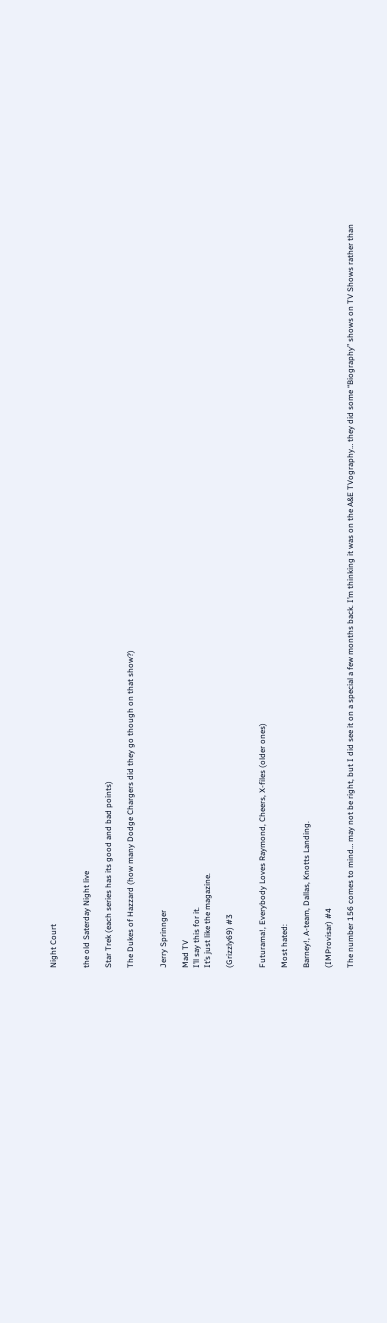Night Court


the old Saterday Night live

Star Trek (each series has its good and bad points)

The Dukes of Hazzard (how many Dodge Chargers did they go though on that show?)


Jerry Sprinnger

Mad TV
I’ll say this for it.
It’s just like the magazine.

(Grizzly69) #3


Futurama!, Everybody Loves Raymond, Cheers, X-files (older ones)

Most hated:

Barney!, A-team, Dallas, Knotts Landing.

(IMProvisar) #4

The number 156 comes to mind… may not be right, but I did see it on a special a few months back. I’m thinking it was on the A&E TVography… they did some “Biography” shows on TV Shows rather than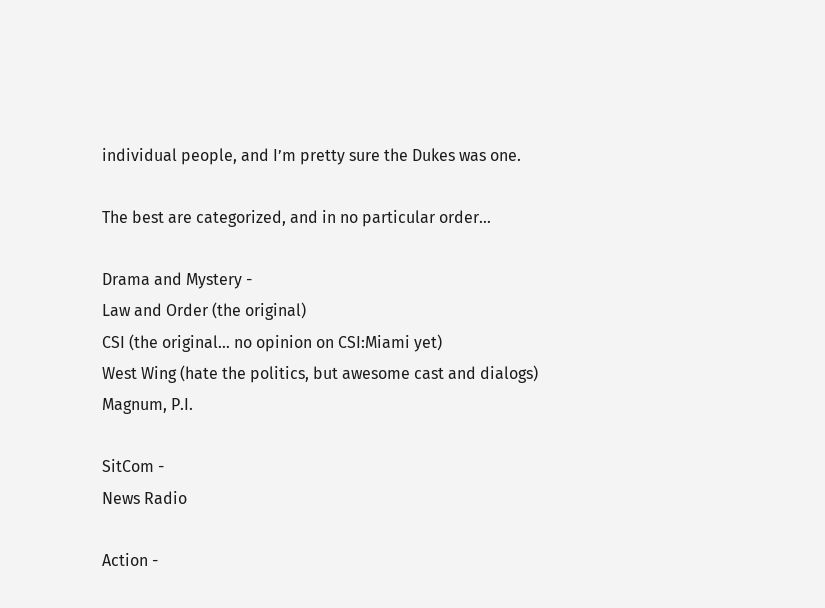individual people, and I’m pretty sure the Dukes was one.

The best are categorized, and in no particular order…

Drama and Mystery -
Law and Order (the original)
CSI (the original… no opinion on CSI:Miami yet)
West Wing (hate the politics, but awesome cast and dialogs)
Magnum, P.I.

SitCom -
News Radio

Action -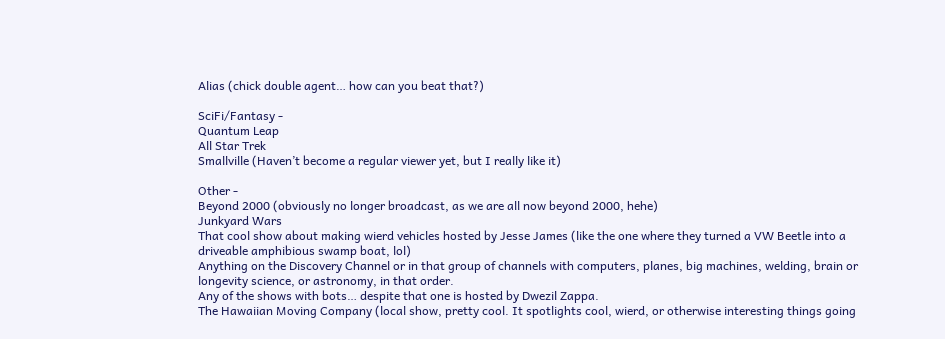Alias (chick double agent… how can you beat that?)

SciFi/Fantasy -
Quantum Leap
All Star Trek
Smallville (Haven’t become a regular viewer yet, but I really like it)

Other -
Beyond 2000 (obviously no longer broadcast, as we are all now beyond 2000, hehe)
Junkyard Wars
That cool show about making wierd vehicles hosted by Jesse James (like the one where they turned a VW Beetle into a driveable amphibious swamp boat, lol)
Anything on the Discovery Channel or in that group of channels with computers, planes, big machines, welding, brain or longevity science, or astronomy, in that order.
Any of the shows with bots… despite that one is hosted by Dwezil Zappa.
The Hawaiian Moving Company (local show, pretty cool. It spotlights cool, wierd, or otherwise interesting things going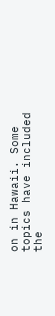on in Hawaii. Some topics have included the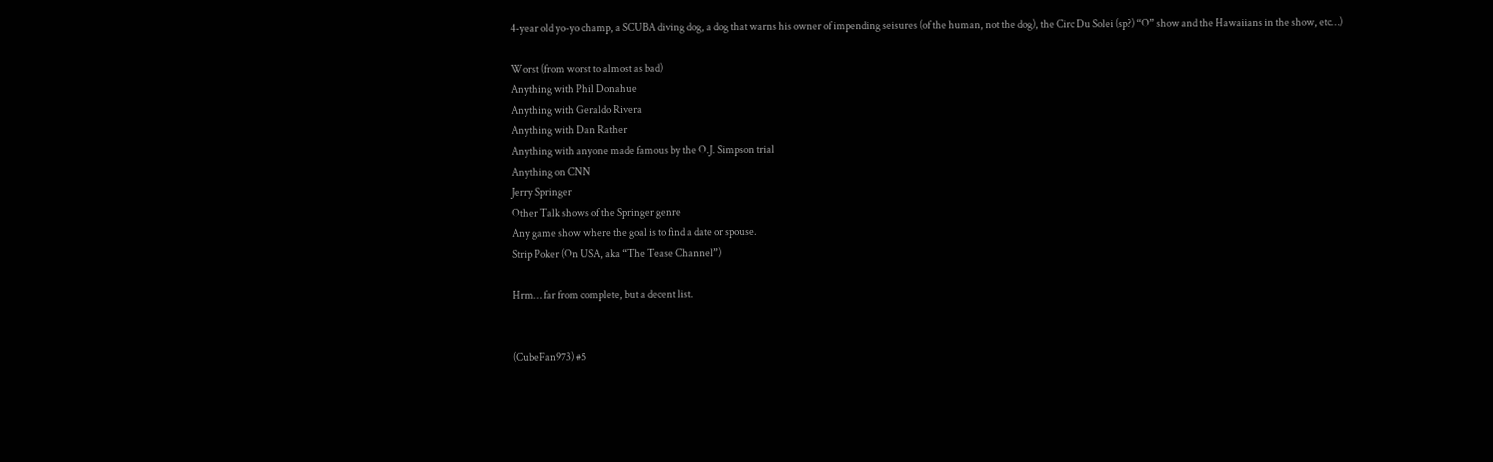4-year old yo-yo champ, a SCUBA diving dog, a dog that warns his owner of impending seisures (of the human, not the dog), the Circ Du Solei (sp?) “O” show and the Hawaiians in the show, etc…)

Worst (from worst to almost as bad)
Anything with Phil Donahue
Anything with Geraldo Rivera
Anything with Dan Rather
Anything with anyone made famous by the O.J. Simpson trial
Anything on CNN
Jerry Springer
Other Talk shows of the Springer genre
Any game show where the goal is to find a date or spouse.
Strip Poker (On USA, aka “The Tease Channel”)

Hrm… far from complete, but a decent list.


(CubeFan973) #5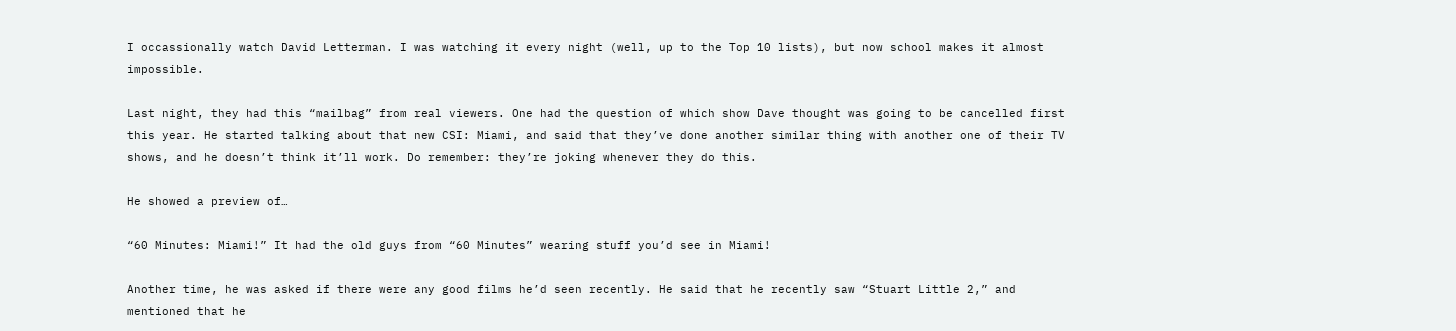I occassionally watch David Letterman. I was watching it every night (well, up to the Top 10 lists), but now school makes it almost impossible.

Last night, they had this “mailbag” from real viewers. One had the question of which show Dave thought was going to be cancelled first this year. He started talking about that new CSI: Miami, and said that they’ve done another similar thing with another one of their TV shows, and he doesn’t think it’ll work. Do remember: they’re joking whenever they do this.

He showed a preview of…

“60 Minutes: Miami!” It had the old guys from “60 Minutes” wearing stuff you’d see in Miami!

Another time, he was asked if there were any good films he’d seen recently. He said that he recently saw “Stuart Little 2,” and mentioned that he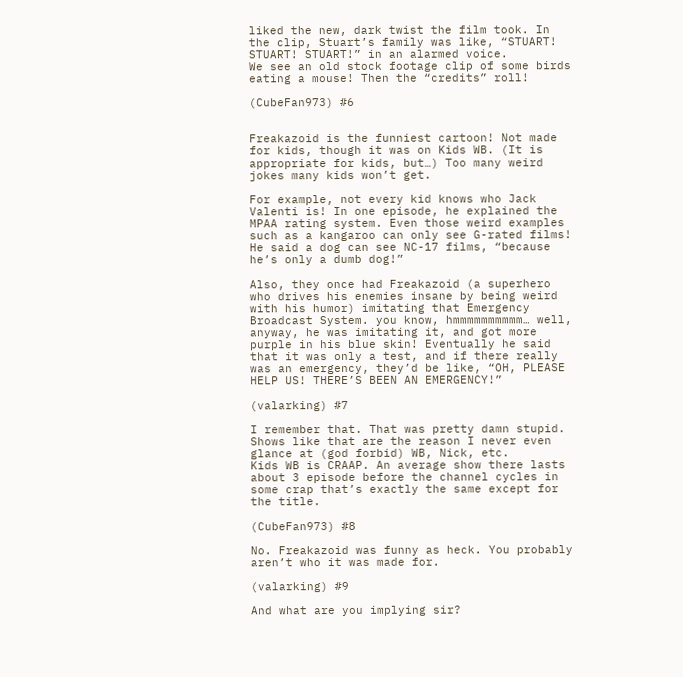liked the new, dark twist the film took. In the clip, Stuart’s family was like, “STUART! STUART! STUART!” in an alarmed voice.
We see an old stock footage clip of some birds eating a mouse! Then the “credits” roll!

(CubeFan973) #6


Freakazoid is the funniest cartoon! Not made for kids, though it was on Kids WB. (It is appropriate for kids, but…) Too many weird jokes many kids won’t get.

For example, not every kid knows who Jack Valenti is! In one episode, he explained the MPAA rating system. Even those weird examples such as a kangaroo can only see G-rated films! He said a dog can see NC-17 films, “because he’s only a dumb dog!”

Also, they once had Freakazoid (a superhero who drives his enemies insane by being weird with his humor) imitating that Emergency Broadcast System. you know, hmmmmmmmmmm… well, anyway, he was imitating it, and got more purple in his blue skin! Eventually he said that it was only a test, and if there really was an emergency, they’d be like, “OH, PLEASE HELP US! THERE’S BEEN AN EMERGENCY!”

(valarking) #7

I remember that. That was pretty damn stupid. Shows like that are the reason I never even glance at (god forbid) WB, Nick, etc.
Kids WB is CRAAP. An average show there lasts about 3 episode before the channel cycles in some crap that’s exactly the same except for the title.

(CubeFan973) #8

No. Freakazoid was funny as heck. You probably aren’t who it was made for.

(valarking) #9

And what are you implying sir?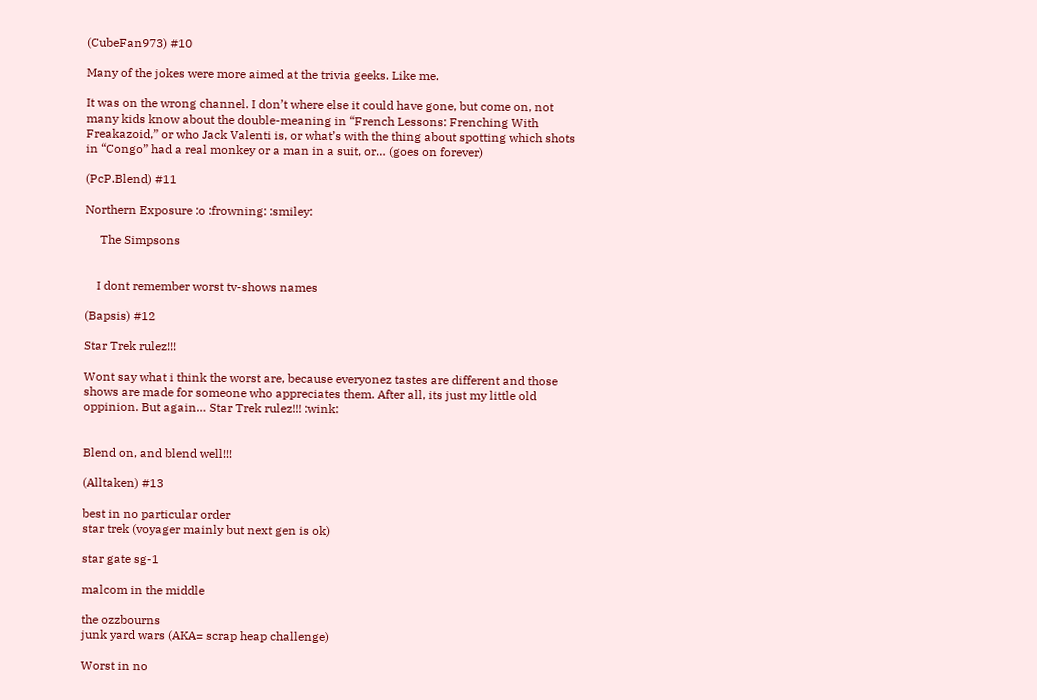(CubeFan973) #10

Many of the jokes were more aimed at the trivia geeks. Like me.

It was on the wrong channel. I don’t where else it could have gone, but come on, not many kids know about the double-meaning in “French Lessons: Frenching With Freakazoid,” or who Jack Valenti is, or what’s with the thing about spotting which shots in “Congo” had a real monkey or a man in a suit, or… (goes on forever)

(PcP.Blend) #11

Northern Exposure :o :frowning: :smiley:

     The Simpsons


    I dont remember worst tv-shows names

(Bapsis) #12

Star Trek rulez!!!

Wont say what i think the worst are, because everyonez tastes are different and those shows are made for someone who appreciates them. After all, its just my little old oppinion. But again… Star Trek rulez!!! :wink:


Blend on, and blend well!!!

(Alltaken) #13

best in no particular order
star trek (voyager mainly but next gen is ok)

star gate sg-1

malcom in the middle

the ozzbourns
junk yard wars (AKA= scrap heap challenge)

Worst in no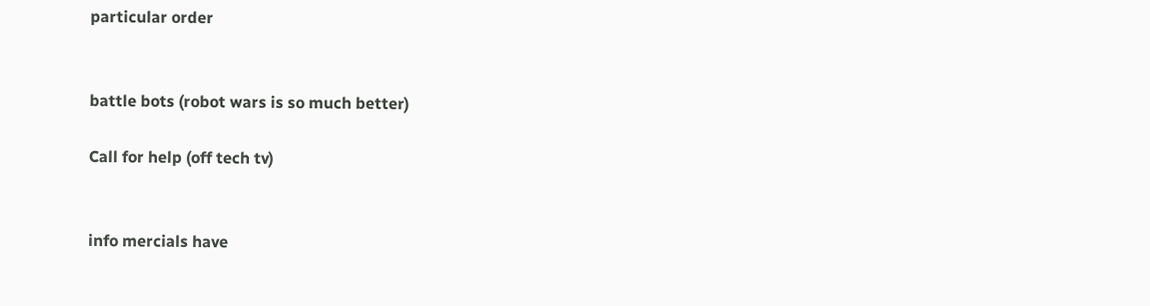particular order


battle bots (robot wars is so much better)

Call for help (off tech tv)


info mercials have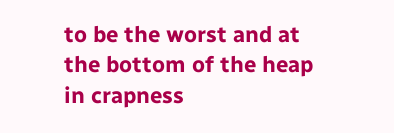to be the worst and at the bottom of the heap in crapness